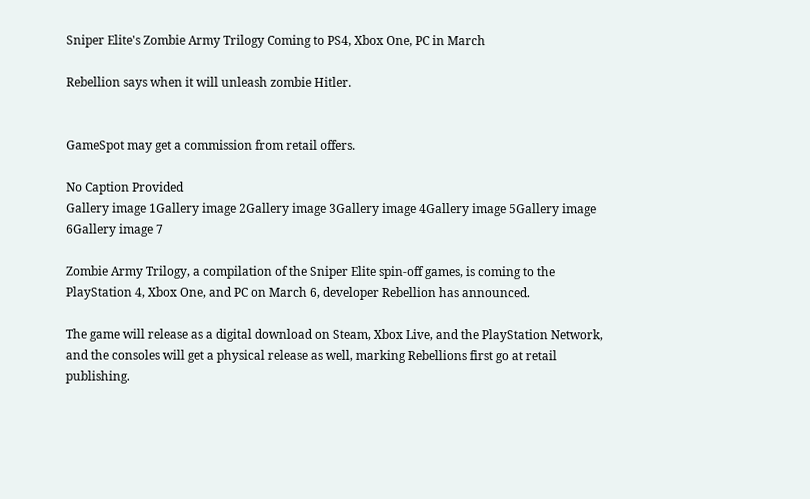Sniper Elite's Zombie Army Trilogy Coming to PS4, Xbox One, PC in March

Rebellion says when it will unleash zombie Hitler.


GameSpot may get a commission from retail offers.

No Caption Provided
Gallery image 1Gallery image 2Gallery image 3Gallery image 4Gallery image 5Gallery image 6Gallery image 7

Zombie Army Trilogy, a compilation of the Sniper Elite spin-off games, is coming to the PlayStation 4, Xbox One, and PC on March 6, developer Rebellion has announced.

The game will release as a digital download on Steam, Xbox Live, and the PlayStation Network, and the consoles will get a physical release as well, marking Rebellions first go at retail publishing.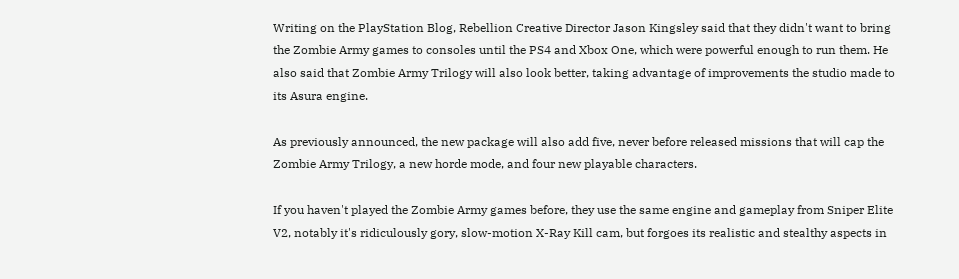Writing on the PlayStation Blog, Rebellion Creative Director Jason Kingsley said that they didn't want to bring the Zombie Army games to consoles until the PS4 and Xbox One, which were powerful enough to run them. He also said that Zombie Army Trilogy will also look better, taking advantage of improvements the studio made to its Asura engine.

As previously announced, the new package will also add five, never before released missions that will cap the Zombie Army Trilogy, a new horde mode, and four new playable characters.

If you haven't played the Zombie Army games before, they use the same engine and gameplay from Sniper Elite V2, notably it's ridiculously gory, slow-motion X-Ray Kill cam, but forgoes its realistic and stealthy aspects in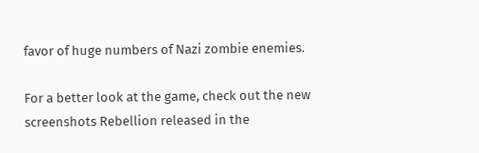favor of huge numbers of Nazi zombie enemies.

For a better look at the game, check out the new screenshots Rebellion released in the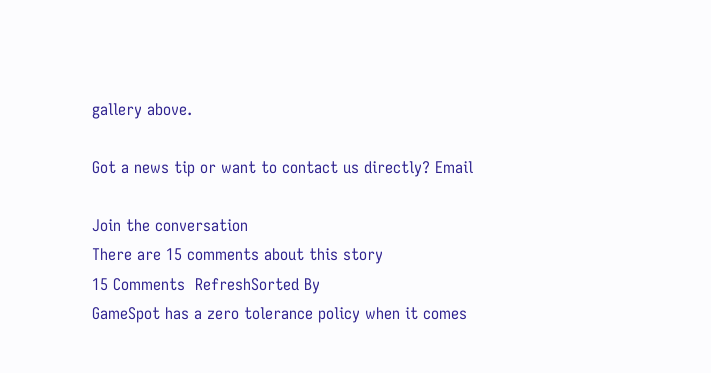gallery above.

Got a news tip or want to contact us directly? Email

Join the conversation
There are 15 comments about this story
15 Comments  RefreshSorted By
GameSpot has a zero tolerance policy when it comes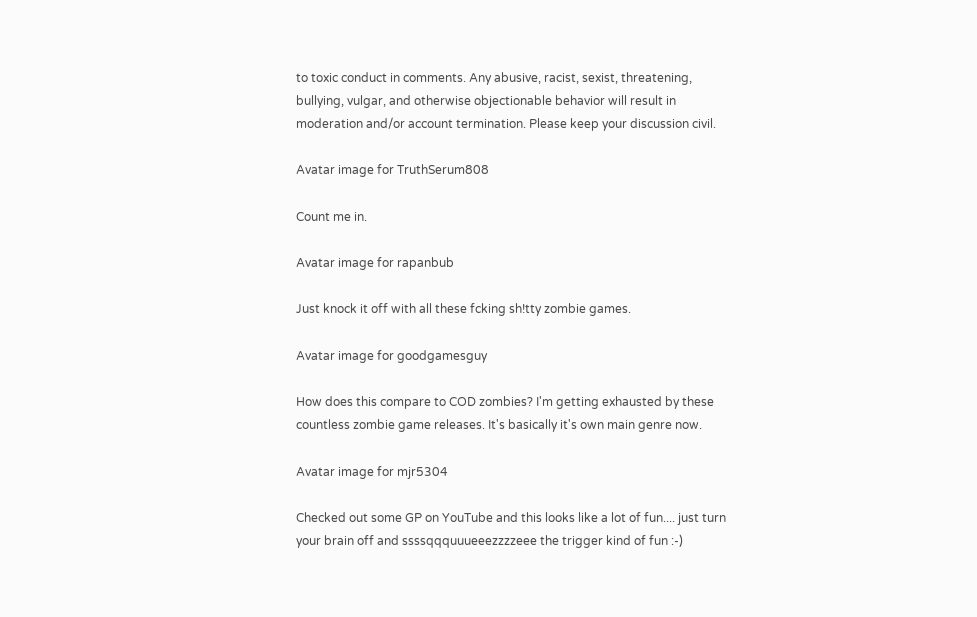to toxic conduct in comments. Any abusive, racist, sexist, threatening, bullying, vulgar, and otherwise objectionable behavior will result in moderation and/or account termination. Please keep your discussion civil.

Avatar image for TruthSerum808

Count me in.

Avatar image for rapanbub

Just knock it off with all these fcking sh!tty zombie games.

Avatar image for goodgamesguy

How does this compare to COD zombies? I'm getting exhausted by these countless zombie game releases. It's basically it's own main genre now.

Avatar image for mjr5304

Checked out some GP on YouTube and this looks like a lot of fun.... just turn your brain off and ssssqqquuueeezzzzeee the trigger kind of fun :-)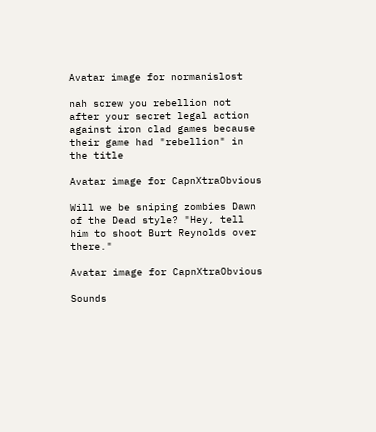Avatar image for normanislost

nah screw you rebellion not after your secret legal action against iron clad games because their game had "rebellion" in the title

Avatar image for CapnXtraObvious

Will we be sniping zombies Dawn of the Dead style? "Hey, tell him to shoot Burt Reynolds over there."

Avatar image for CapnXtraObvious

Sounds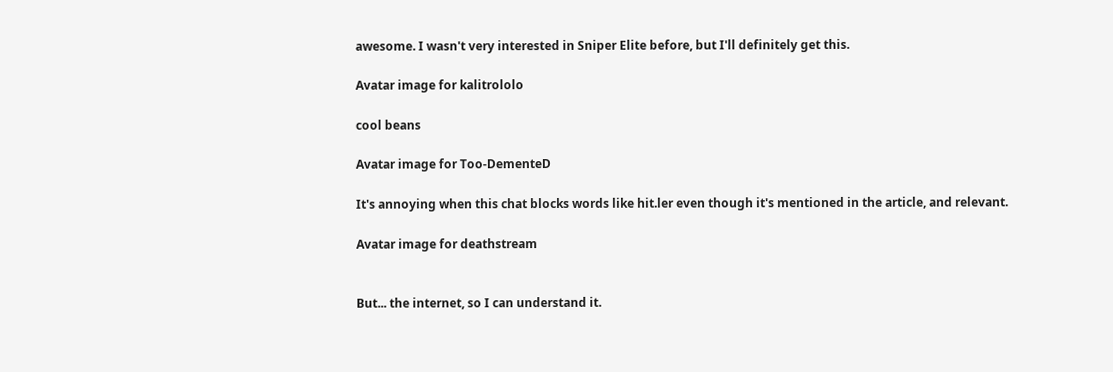awesome. I wasn't very interested in Sniper Elite before, but I'll definitely get this.

Avatar image for kalitrololo

cool beans

Avatar image for Too-DementeD

It's annoying when this chat blocks words like hit.ler even though it's mentioned in the article, and relevant.

Avatar image for deathstream


But... the internet, so I can understand it.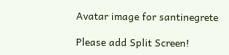Avatar image for santinegrete

Please add Split Screen!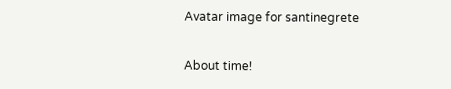Avatar image for santinegrete

About time!